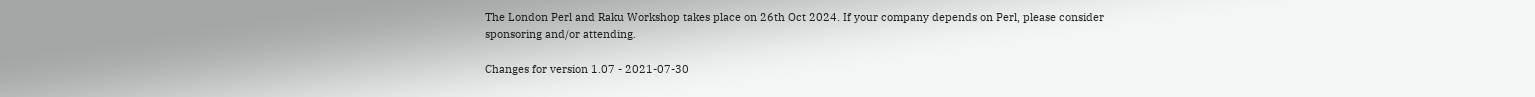The London Perl and Raku Workshop takes place on 26th Oct 2024. If your company depends on Perl, please consider sponsoring and/or attending.

Changes for version 1.07 - 2021-07-30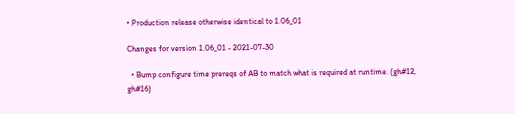• Production release otherwise identical to 1.06_01

Changes for version 1.06_01 - 2021-07-30

  • Bump configure time prereqs of AB to match what is required at runtime. (gh#12, gh#16)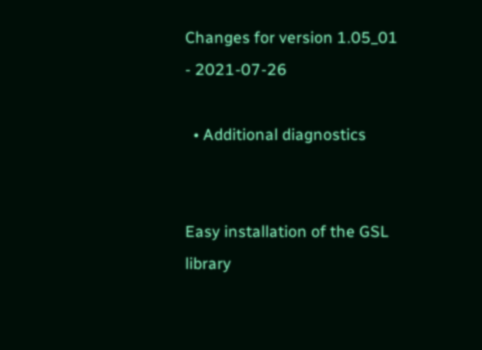Changes for version 1.05_01 - 2021-07-26

  • Additional diagnostics


Easy installation of the GSL library